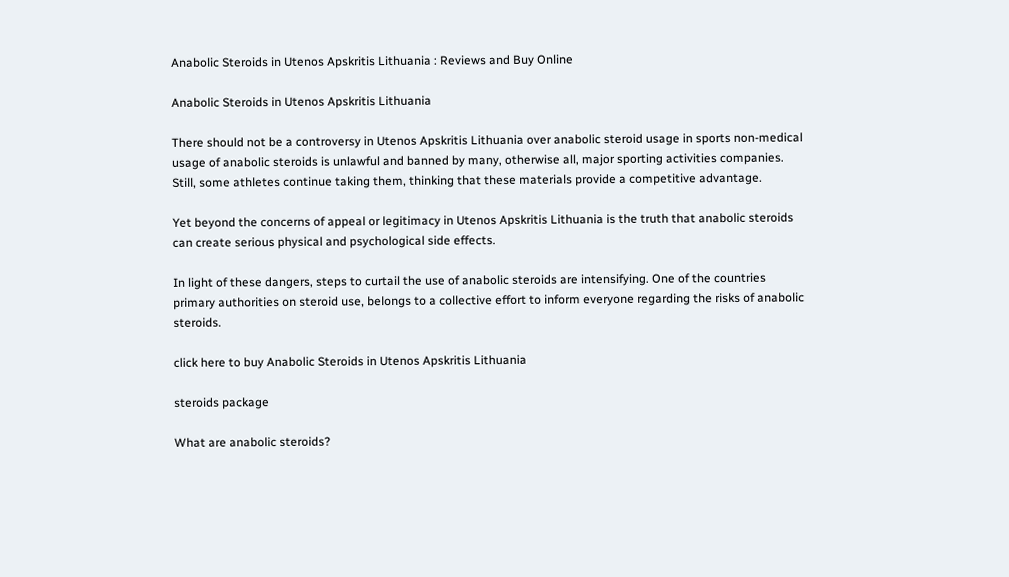Anabolic Steroids in Utenos Apskritis Lithuania : Reviews and Buy Online

Anabolic Steroids in Utenos Apskritis Lithuania

There should not be a controversy in Utenos Apskritis Lithuania over anabolic steroid usage in sports non-medical usage of anabolic steroids is unlawful and banned by many, otherwise all, major sporting activities companies. Still, some athletes continue taking them, thinking that these materials provide a competitive advantage.

Yet beyond the concerns of appeal or legitimacy in Utenos Apskritis Lithuania is the truth that anabolic steroids can create serious physical and psychological side effects.

In light of these dangers, steps to curtail the use of anabolic steroids are intensifying. One of the countries primary authorities on steroid use, belongs to a collective effort to inform everyone regarding the risks of anabolic steroids.

click here to buy Anabolic Steroids in Utenos Apskritis Lithuania

steroids package

What are anabolic steroids?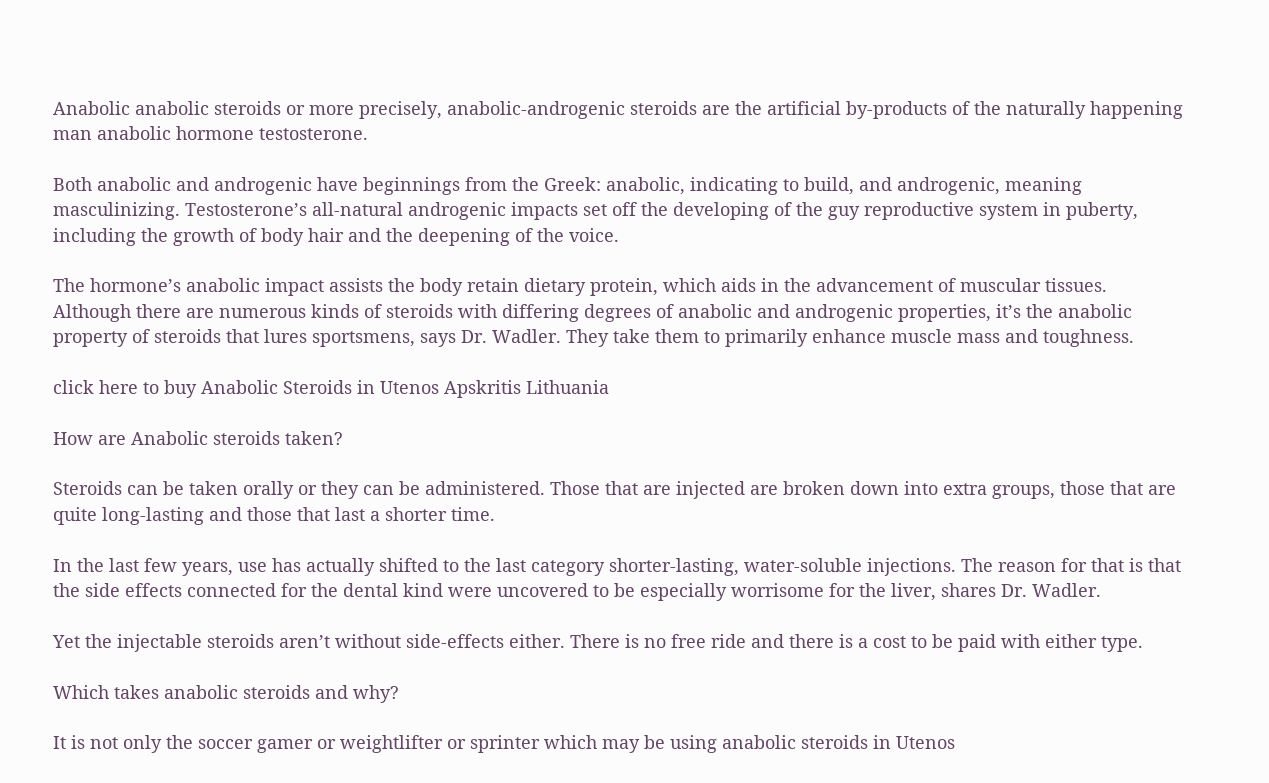Anabolic anabolic steroids or more precisely, anabolic-androgenic steroids are the artificial by-products of the naturally happening man anabolic hormone testosterone.

Both anabolic and androgenic have beginnings from the Greek: anabolic, indicating to build, and androgenic, meaning masculinizing. Testosterone’s all-natural androgenic impacts set off the developing of the guy reproductive system in puberty, including the growth of body hair and the deepening of the voice.

The hormone’s anabolic impact assists the body retain dietary protein, which aids in the advancement of muscular tissues. Although there are numerous kinds of steroids with differing degrees of anabolic and androgenic properties, it’s the anabolic property of steroids that lures sportsmens, says Dr. Wadler. They take them to primarily enhance muscle mass and toughness.

click here to buy Anabolic Steroids in Utenos Apskritis Lithuania

How are Anabolic steroids taken?

Steroids can be taken orally or they can be administered. Those that are injected are broken down into extra groups, those that are quite long-lasting and those that last a shorter time.

In the last few years, use has actually shifted to the last category shorter-lasting, water-soluble injections. The reason for that is that the side effects connected for the dental kind were uncovered to be especially worrisome for the liver, shares Dr. Wadler.

Yet the injectable steroids aren’t without side-effects either. There is no free ride and there is a cost to be paid with either type.

Which takes anabolic steroids and why?

It is not only the soccer gamer or weightlifter or sprinter which may be using anabolic steroids in Utenos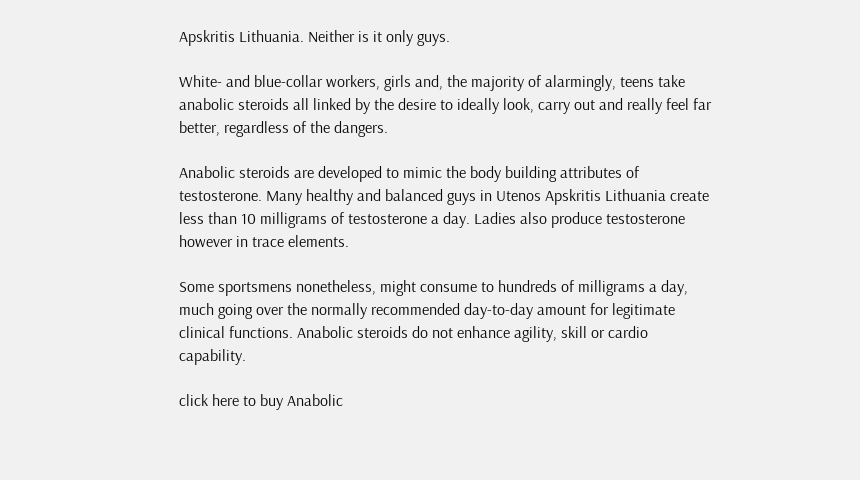Apskritis Lithuania. Neither is it only guys.

White- and blue-collar workers, girls and, the majority of alarmingly, teens take anabolic steroids all linked by the desire to ideally look, carry out and really feel far better, regardless of the dangers.

Anabolic steroids are developed to mimic the body building attributes of testosterone. Many healthy and balanced guys in Utenos Apskritis Lithuania create less than 10 milligrams of testosterone a day. Ladies also produce testosterone however in trace elements.

Some sportsmens nonetheless, might consume to hundreds of milligrams a day, much going over the normally recommended day-to-day amount for legitimate clinical functions. Anabolic steroids do not enhance agility, skill or cardio capability.

click here to buy Anabolic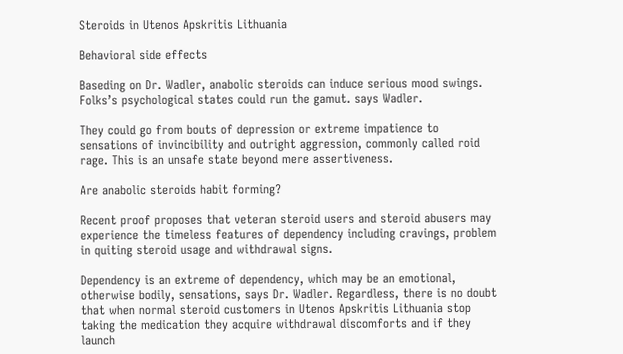Steroids in Utenos Apskritis Lithuania

Behavioral side effects

Baseding on Dr. Wadler, anabolic steroids can induce serious mood swings. Folks’s psychological states could run the gamut. says Wadler.

They could go from bouts of depression or extreme impatience to sensations of invincibility and outright aggression, commonly called roid rage. This is an unsafe state beyond mere assertiveness.

Are anabolic steroids habit forming?

Recent proof proposes that veteran steroid users and steroid abusers may experience the timeless features of dependency including cravings, problem in quiting steroid usage and withdrawal signs.

Dependency is an extreme of dependency, which may be an emotional, otherwise bodily, sensations, says Dr. Wadler. Regardless, there is no doubt that when normal steroid customers in Utenos Apskritis Lithuania stop taking the medication they acquire withdrawal discomforts and if they launch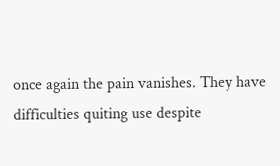once again the pain vanishes. They have difficulties quiting use despite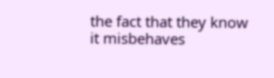the fact that they know it misbehaves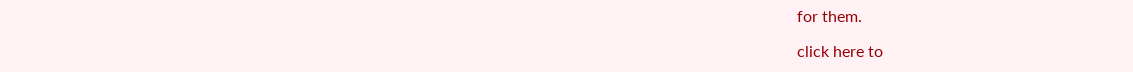for them.

click here to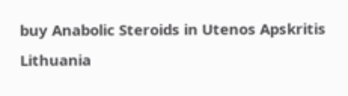buy Anabolic Steroids in Utenos Apskritis Lithuania